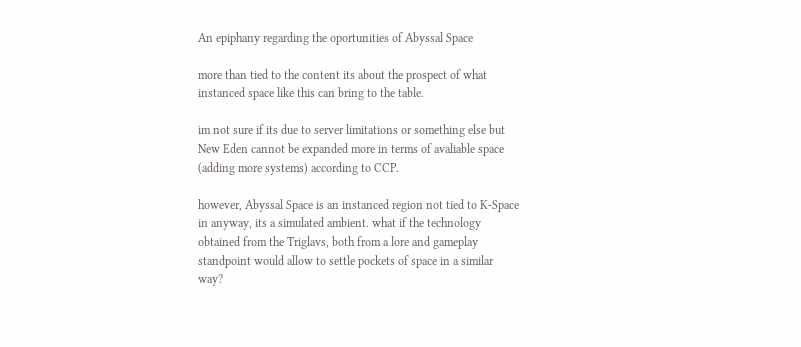An epiphany regarding the oportunities of Abyssal Space

more than tied to the content its about the prospect of what instanced space like this can bring to the table.

im not sure if its due to server limitations or something else but New Eden cannot be expanded more in terms of avaliable space (adding more systems) according to CCP.

however, Abyssal Space is an instanced region not tied to K-Space in anyway, its a simulated ambient. what if the technology obtained from the Triglavs, both from a lore and gameplay standpoint would allow to settle pockets of space in a similar way?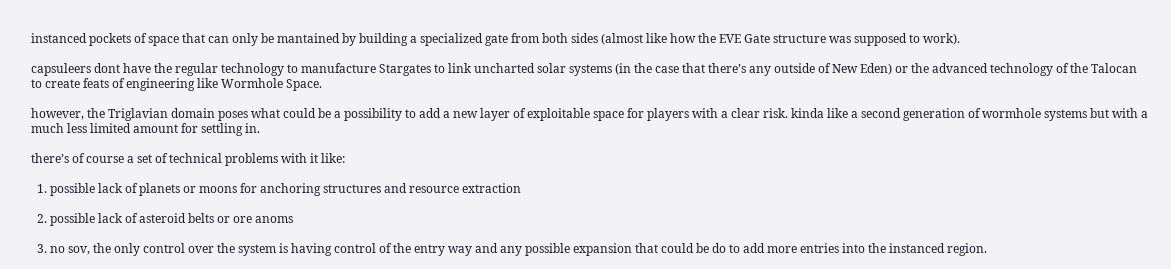instanced pockets of space that can only be mantained by building a specialized gate from both sides (almost like how the EVE Gate structure was supposed to work).

capsuleers dont have the regular technology to manufacture Stargates to link uncharted solar systems (in the case that there’s any outside of New Eden) or the advanced technology of the Talocan to create feats of engineering like Wormhole Space.

however, the Triglavian domain poses what could be a possibility to add a new layer of exploitable space for players with a clear risk. kinda like a second generation of wormhole systems but with a much less limited amount for settling in.

there’s of course a set of technical problems with it like:

  1. possible lack of planets or moons for anchoring structures and resource extraction

  2. possible lack of asteroid belts or ore anoms

  3. no sov, the only control over the system is having control of the entry way and any possible expansion that could be do to add more entries into the instanced region.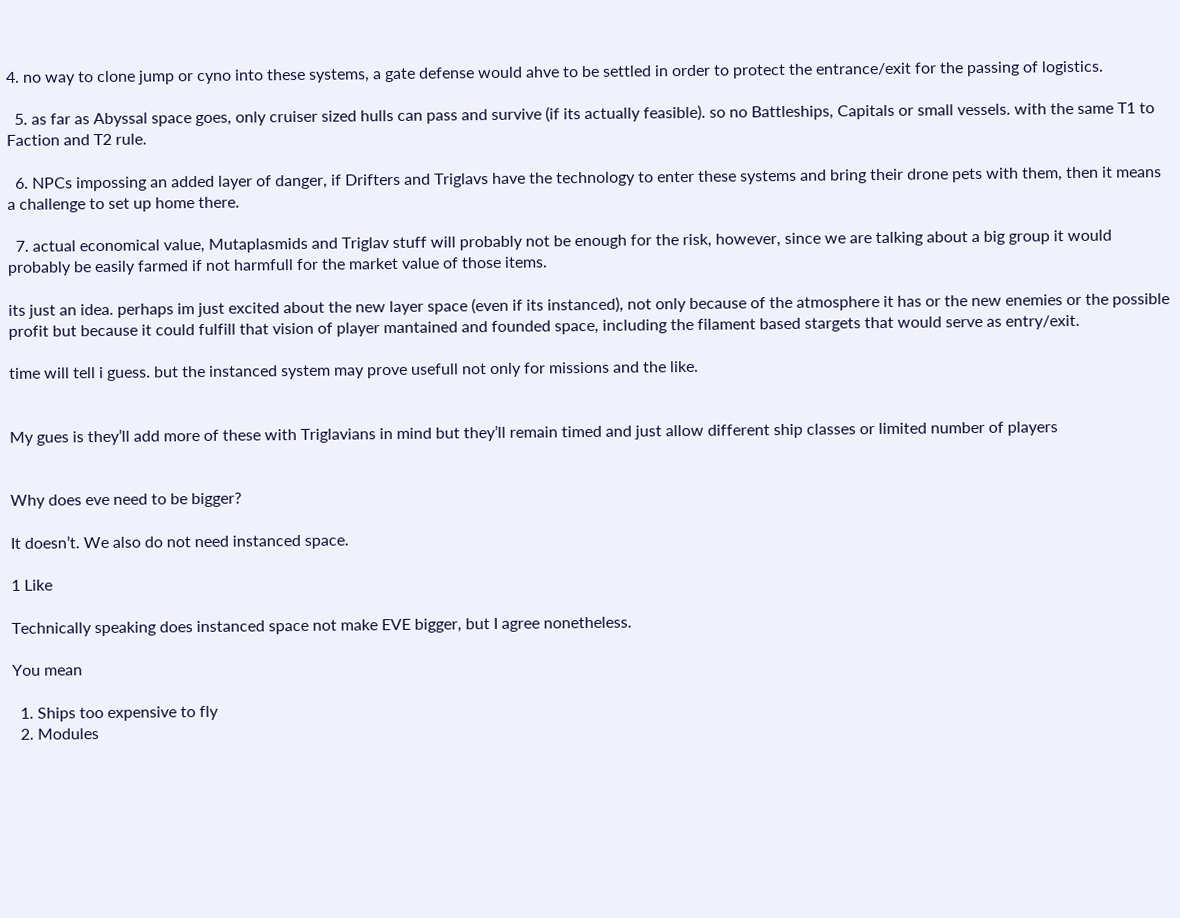4. no way to clone jump or cyno into these systems, a gate defense would ahve to be settled in order to protect the entrance/exit for the passing of logistics.

  5. as far as Abyssal space goes, only cruiser sized hulls can pass and survive (if its actually feasible). so no Battleships, Capitals or small vessels. with the same T1 to Faction and T2 rule.

  6. NPCs impossing an added layer of danger, if Drifters and Triglavs have the technology to enter these systems and bring their drone pets with them, then it means a challenge to set up home there.

  7. actual economical value, Mutaplasmids and Triglav stuff will probably not be enough for the risk, however, since we are talking about a big group it would probably be easily farmed if not harmfull for the market value of those items.

its just an idea. perhaps im just excited about the new layer space (even if its instanced), not only because of the atmosphere it has or the new enemies or the possible profit but because it could fulfill that vision of player mantained and founded space, including the filament based stargets that would serve as entry/exit.

time will tell i guess. but the instanced system may prove usefull not only for missions and the like.


My gues is they’ll add more of these with Triglavians in mind but they’ll remain timed and just allow different ship classes or limited number of players


Why does eve need to be bigger?

It doesn’t. We also do not need instanced space.

1 Like

Technically speaking does instanced space not make EVE bigger, but I agree nonetheless.

You mean

  1. Ships too expensive to fly
  2. Modules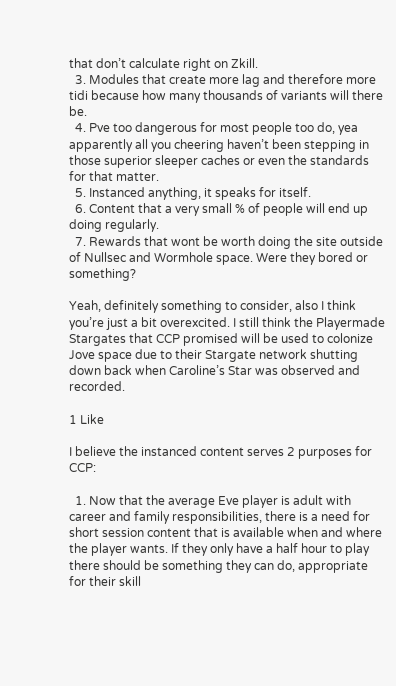that don’t calculate right on Zkill.
  3. Modules that create more lag and therefore more tidi because how many thousands of variants will there be.
  4. Pve too dangerous for most people too do, yea apparently all you cheering haven’t been stepping in those superior sleeper caches or even the standards for that matter.
  5. Instanced anything, it speaks for itself.
  6. Content that a very small % of people will end up doing regularly.
  7. Rewards that wont be worth doing the site outside of Nullsec and Wormhole space. Were they bored or something?

Yeah, definitely something to consider, also I think you’re just a bit overexcited. I still think the Playermade Stargates that CCP promised will be used to colonize Jove space due to their Stargate network shutting down back when Caroline’s Star was observed and recorded.

1 Like

I believe the instanced content serves 2 purposes for CCP:

  1. Now that the average Eve player is adult with career and family responsibilities, there is a need for short session content that is available when and where the player wants. If they only have a half hour to play there should be something they can do, appropriate for their skill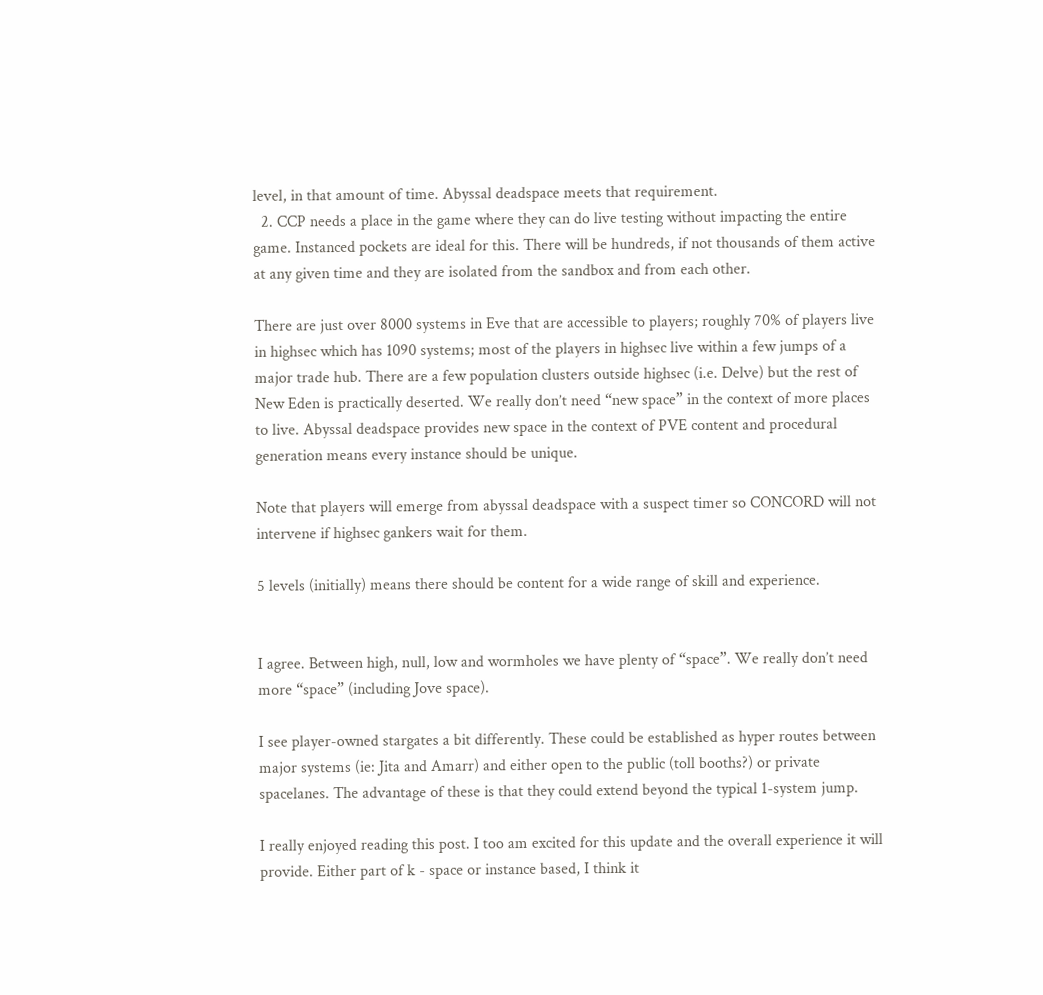level, in that amount of time. Abyssal deadspace meets that requirement.
  2. CCP needs a place in the game where they can do live testing without impacting the entire game. Instanced pockets are ideal for this. There will be hundreds, if not thousands of them active at any given time and they are isolated from the sandbox and from each other.

There are just over 8000 systems in Eve that are accessible to players; roughly 70% of players live in highsec which has 1090 systems; most of the players in highsec live within a few jumps of a major trade hub. There are a few population clusters outside highsec (i.e. Delve) but the rest of New Eden is practically deserted. We really don’t need “new space” in the context of more places to live. Abyssal deadspace provides new space in the context of PVE content and procedural generation means every instance should be unique.

Note that players will emerge from abyssal deadspace with a suspect timer so CONCORD will not intervene if highsec gankers wait for them.

5 levels (initially) means there should be content for a wide range of skill and experience.


I agree. Between high, null, low and wormholes we have plenty of “space”. We really don’t need more “space” (including Jove space).

I see player-owned stargates a bit differently. These could be established as hyper routes between major systems (ie: Jita and Amarr) and either open to the public (toll booths?) or private spacelanes. The advantage of these is that they could extend beyond the typical 1-system jump.

I really enjoyed reading this post. I too am excited for this update and the overall experience it will provide. Either part of k - space or instance based, I think it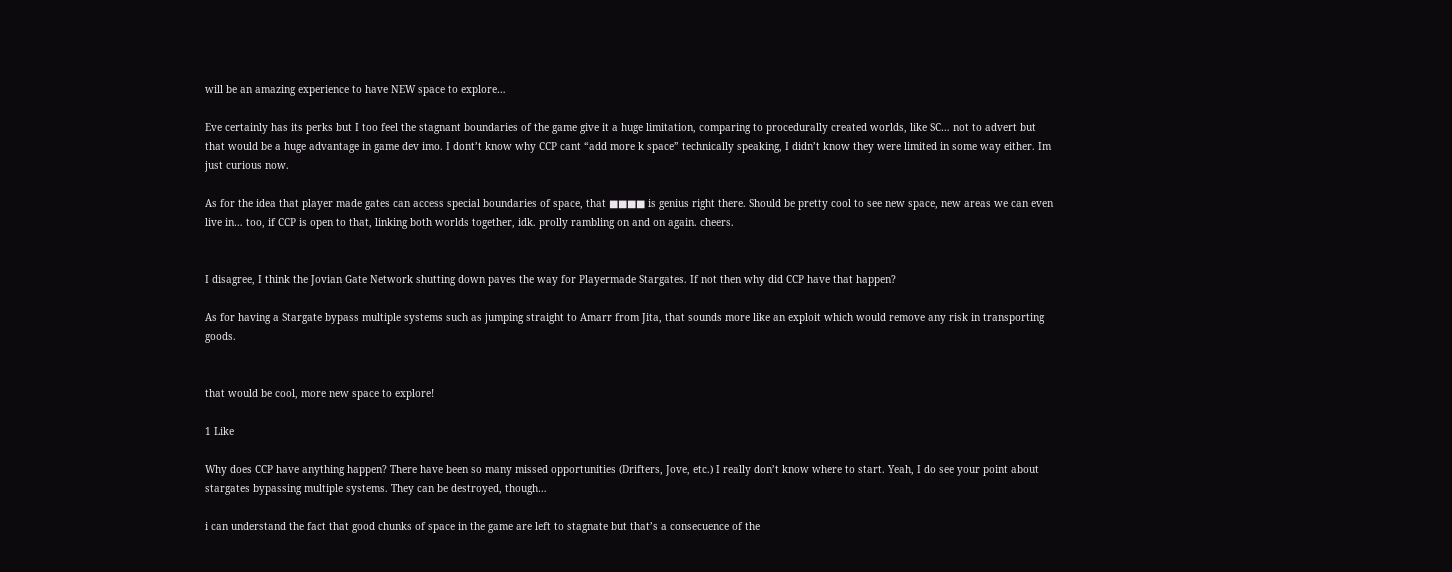will be an amazing experience to have NEW space to explore…

Eve certainly has its perks but I too feel the stagnant boundaries of the game give it a huge limitation, comparing to procedurally created worlds, like SC… not to advert but that would be a huge advantage in game dev imo. I dont’t know why CCP cant “add more k space” technically speaking, I didn’t know they were limited in some way either. Im just curious now.

As for the idea that player made gates can access special boundaries of space, that ■■■■ is genius right there. Should be pretty cool to see new space, new areas we can even live in… too, if CCP is open to that, linking both worlds together, idk. prolly rambling on and on again. cheers.


I disagree, I think the Jovian Gate Network shutting down paves the way for Playermade Stargates. If not then why did CCP have that happen?

As for having a Stargate bypass multiple systems such as jumping straight to Amarr from Jita, that sounds more like an exploit which would remove any risk in transporting goods.


that would be cool, more new space to explore!

1 Like

Why does CCP have anything happen? There have been so many missed opportunities (Drifters, Jove, etc.) I really don’t know where to start. Yeah, I do see your point about stargates bypassing multiple systems. They can be destroyed, though…

i can understand the fact that good chunks of space in the game are left to stagnate but that’s a consecuence of the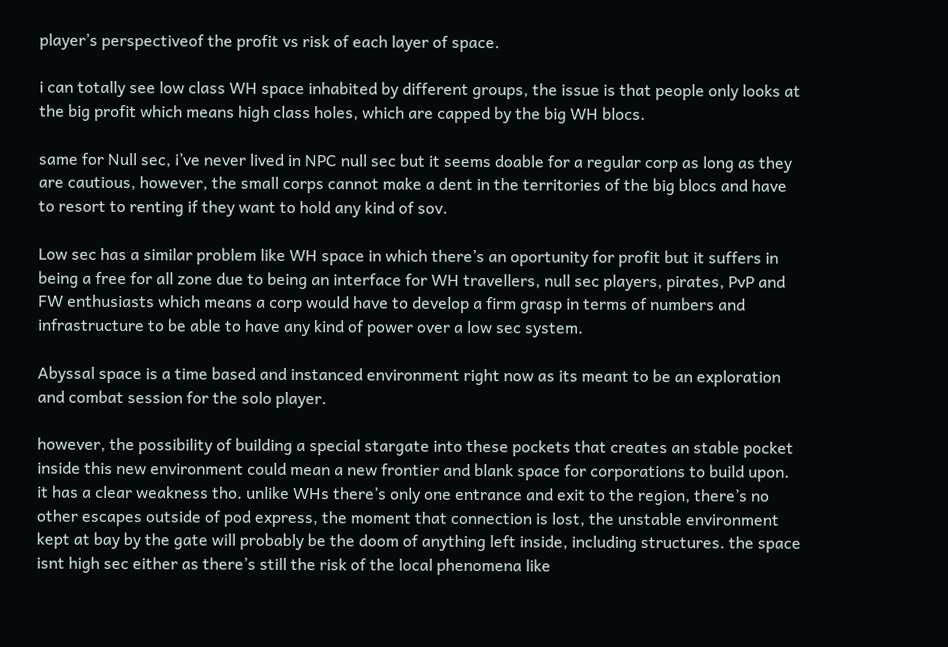player’s perspectiveof the profit vs risk of each layer of space.

i can totally see low class WH space inhabited by different groups, the issue is that people only looks at the big profit which means high class holes, which are capped by the big WH blocs.

same for Null sec, i’ve never lived in NPC null sec but it seems doable for a regular corp as long as they are cautious, however, the small corps cannot make a dent in the territories of the big blocs and have to resort to renting if they want to hold any kind of sov.

Low sec has a similar problem like WH space in which there’s an oportunity for profit but it suffers in being a free for all zone due to being an interface for WH travellers, null sec players, pirates, PvP and FW enthusiasts which means a corp would have to develop a firm grasp in terms of numbers and infrastructure to be able to have any kind of power over a low sec system.

Abyssal space is a time based and instanced environment right now as its meant to be an exploration and combat session for the solo player.

however, the possibility of building a special stargate into these pockets that creates an stable pocket inside this new environment could mean a new frontier and blank space for corporations to build upon. it has a clear weakness tho. unlike WHs there’s only one entrance and exit to the region, there’s no other escapes outside of pod express, the moment that connection is lost, the unstable environment kept at bay by the gate will probably be the doom of anything left inside, including structures. the space isnt high sec either as there’s still the risk of the local phenomena like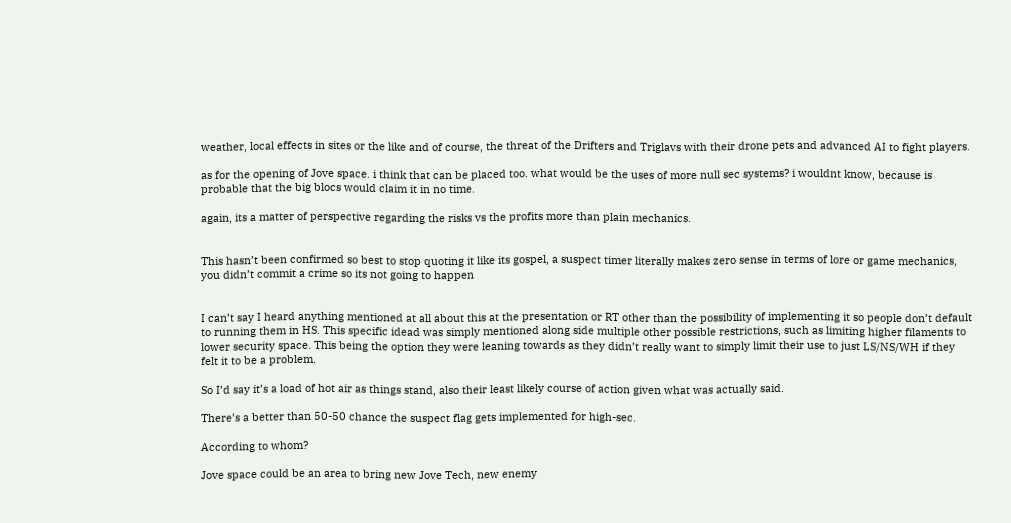weather, local effects in sites or the like and of course, the threat of the Drifters and Triglavs with their drone pets and advanced AI to fight players.

as for the opening of Jove space. i think that can be placed too. what would be the uses of more null sec systems? i wouldnt know, because is probable that the big blocs would claim it in no time.

again, its a matter of perspective regarding the risks vs the profits more than plain mechanics.


This hasn’t been confirmed so best to stop quoting it like its gospel, a suspect timer literally makes zero sense in terms of lore or game mechanics, you didn’t commit a crime so its not going to happen


I can’t say I heard anything mentioned at all about this at the presentation or RT other than the possibility of implementing it so people don’t default to running them in HS. This specific idead was simply mentioned along side multiple other possible restrictions, such as limiting higher filaments to lower security space. This being the option they were leaning towards as they didn’t really want to simply limit their use to just LS/NS/WH if they felt it to be a problem.

So I’d say it’s a load of hot air as things stand, also their least likely course of action given what was actually said.

There’s a better than 50-50 chance the suspect flag gets implemented for high-sec.

According to whom?

Jove space could be an area to bring new Jove Tech, new enemy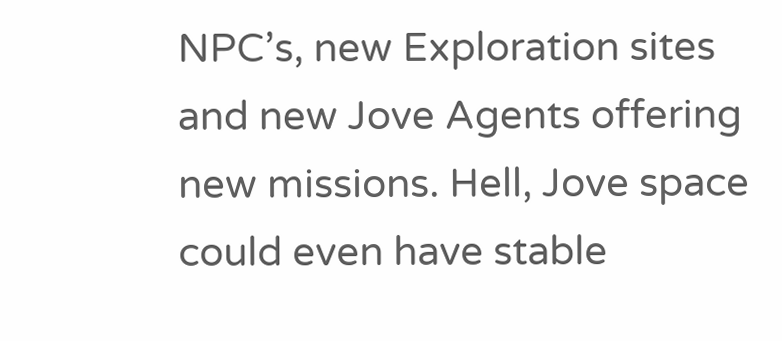NPC’s, new Exploration sites and new Jove Agents offering new missions. Hell, Jove space could even have stable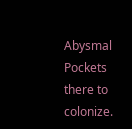Abysmal Pockets there to colonize.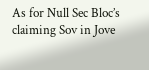As for Null Sec Bloc’s claiming Sov in Jove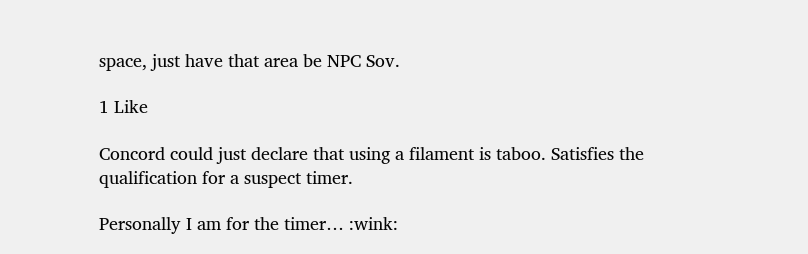space, just have that area be NPC Sov.

1 Like

Concord could just declare that using a filament is taboo. Satisfies the qualification for a suspect timer.

Personally I am for the timer… :wink: